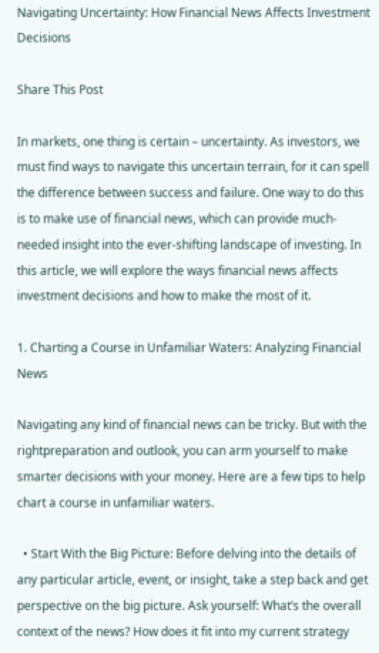Navigating Uncertainty: How Financial News Affects Investment Decisions

Share This Post

In markets, one thing is certain – uncertainty. As investors, we must find ways to navigate this uncertain terrain, for it can spell the difference between success and failure. One way to do this is to make use of financial news, which can provide much-needed insight into the ever-shifting landscape of investing. In this article, we will explore the ways financial news affects investment decisions and how to make the most of it.

1. Charting a Course in Unfamiliar Waters: Analyzing Financial News

Navigating any kind of financial news can be tricky. But with the rightpreparation and outlook, you can arm yourself to make smarter decisions with your money. Here are a few tips to help chart a course in unfamiliar waters.

  • Start With the Big Picture: Before delving into the details of any particular article, event, or insight, take a step back and get perspective on the big picture. Ask yourself: What’s the overall context of the news? How does it fit into my current strategy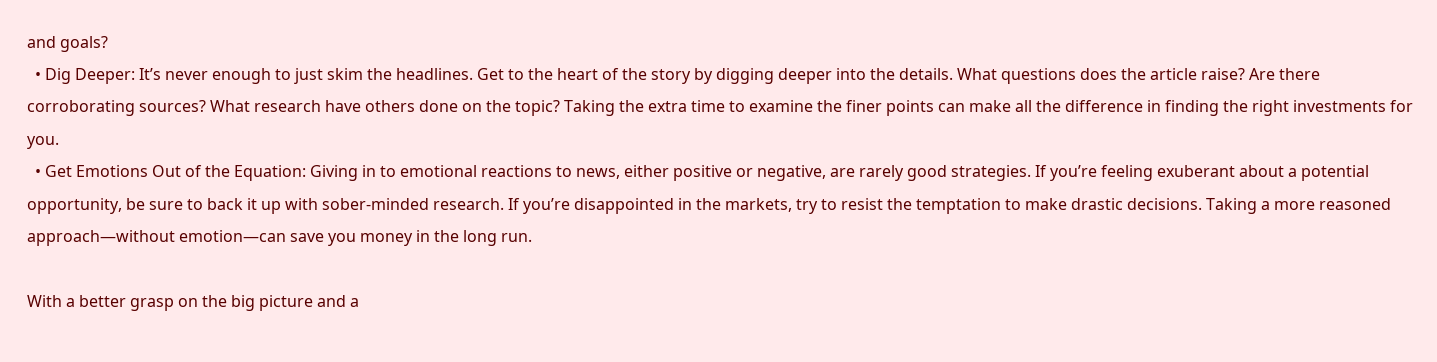and goals?
  • Dig Deeper: It’s never enough to just skim the headlines. Get to the heart of the story by digging deeper into the details. What questions does the article raise? Are there corroborating sources? What research have others done on the topic? Taking the extra time to examine the finer points can make all the difference in finding the right investments for you.
  • Get Emotions Out of the Equation: Giving in to emotional reactions to news, either positive or negative, are rarely good strategies. If you’re feeling exuberant about a potential opportunity, be sure to back it up with sober-minded research. If you’re disappointed in the markets, try to resist the temptation to make drastic decisions. Taking a more reasoned approach—without emotion—can save you money in the long run.

With a better grasp on the big picture and a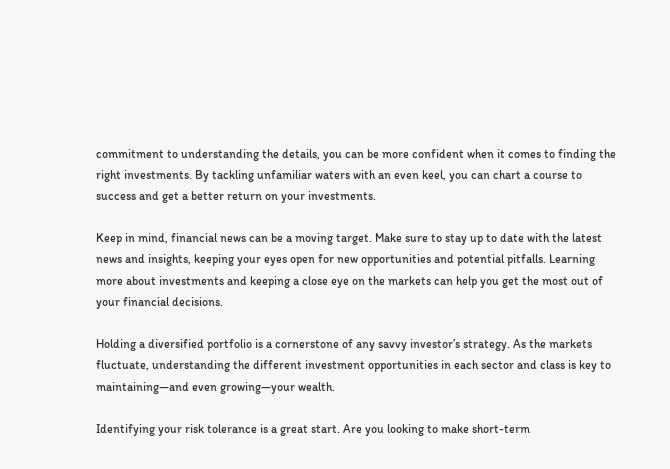commitment to understanding the details, you can be more confident when it comes to finding the right investments. By tackling unfamiliar waters with an even keel, you can chart a course to success and get a better return on your investments.

Keep in mind, financial news can be a moving target. Make sure to stay up to date with the latest news and insights, keeping your eyes open for new opportunities and potential pitfalls. Learning more about investments and keeping a close eye on the markets can help you get the most out of your financial decisions.

Holding a diversified portfolio is a cornerstone of any savvy investor’s strategy. As the markets fluctuate, understanding the different investment opportunities in each sector and class is key to maintaining—and even growing—your wealth.

Identifying your risk tolerance is a great start. Are you looking to make short-term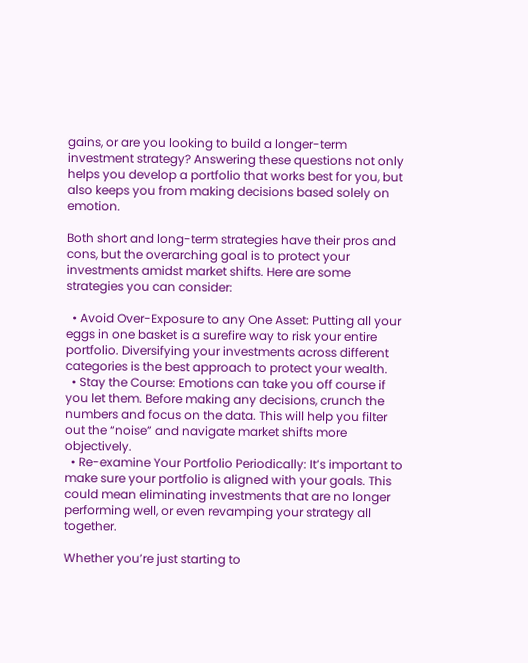gains, or are you looking to build a longer-term investment strategy? Answering these questions not only helps you develop a portfolio that works best for you, but also keeps you from making decisions based solely on emotion.

Both short and long-term strategies have their pros and cons, but the overarching goal is to protect your investments amidst market shifts. Here are some strategies you can consider:

  • Avoid Over-Exposure to any One Asset: Putting all your eggs in one basket is a surefire way to risk your entire portfolio. Diversifying your investments across different categories is the best approach to protect your wealth.
  • Stay the Course: Emotions can take you off course if you let them. Before making any decisions, crunch the numbers and focus on the data. This will help you filter out the “noise” and navigate market shifts more objectively.
  • Re-examine Your Portfolio Periodically: It’s important to make sure your portfolio is aligned with your goals. This could mean eliminating investments that are no longer performing well, or even revamping your strategy all together.

Whether you’re just starting to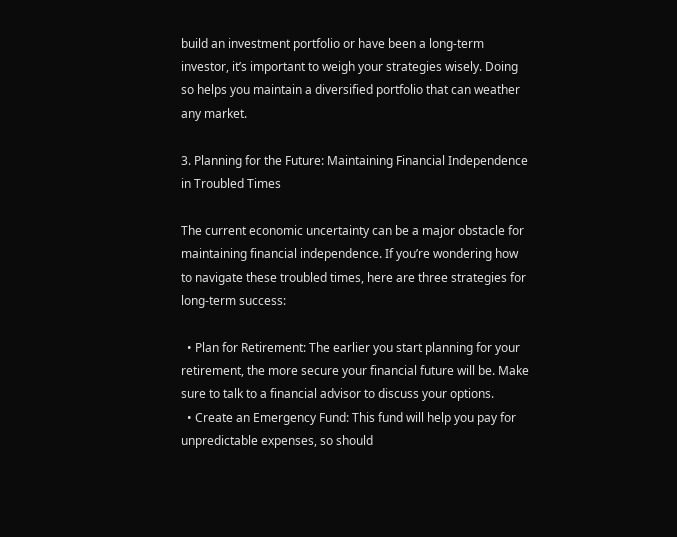build an investment portfolio or have been a long-term investor, it’s important to weigh your strategies wisely. Doing so helps you maintain a diversified portfolio that can weather any market.

3. Planning for the Future: Maintaining Financial Independence in Troubled Times

The current economic uncertainty can be a major obstacle for maintaining financial independence. If you’re wondering how to navigate these troubled times, here are three strategies for long-term success:

  • Plan for Retirement: The earlier you start planning for your retirement, the more secure your financial future will be. Make sure to talk to a financial advisor to discuss your options.
  • Create an Emergency Fund: This fund will help you pay for unpredictable expenses, so should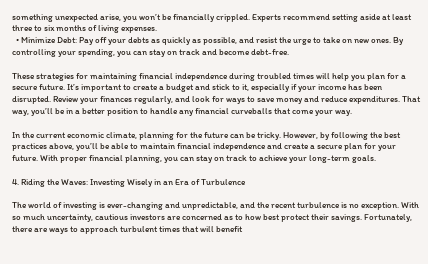something unexpected arise, you won’t be financially crippled. Experts recommend setting aside at least three to six months of living expenses.
  • Minimize Debt: Pay off your debts as quickly as possible, and resist the urge to take on new ones. By controlling your spending, you can stay on track and become debt-free.

These strategies for maintaining financial independence during troubled times will help you plan for a secure future. It’s important to create a budget and stick to it, especially if your income has been disrupted. Review your finances regularly, and look for ways to save money and reduce expenditures. That way, you’ll be in a better position to handle any financial curveballs that come your way.

In the current economic climate, planning for the future can be tricky. However, by following the best practices above, you’ll be able to maintain financial independence and create a secure plan for your future. With proper financial planning, you can stay on track to achieve your long-term goals.

4. Riding the Waves: Investing Wisely in an Era of Turbulence

The world of investing is ever-changing and unpredictable, and the recent turbulence is no exception. With so much uncertainty, cautious investors are concerned as to how best protect their savings. Fortunately, there are ways to approach turbulent times that will benefit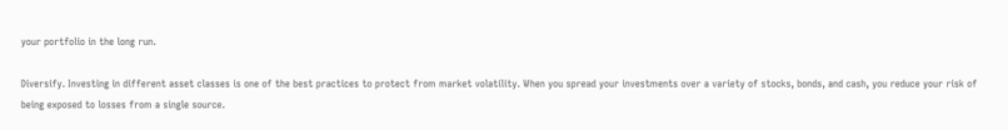your portfolio in the long run.

Diversify. Investing in different asset classes is one of the best practices to protect from market volatility. When you spread your investments over a variety of stocks, bonds, and cash, you reduce your risk of being exposed to losses from a single source.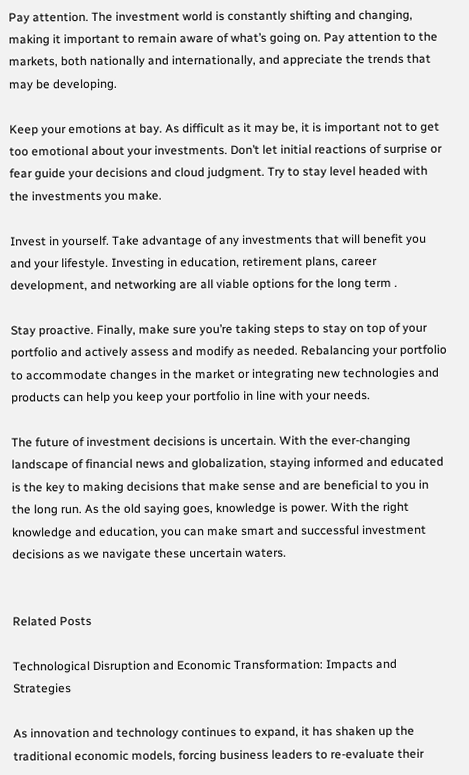Pay attention. The investment world is constantly shifting and changing, making it important to remain aware of what’s going on. Pay attention to the markets, both nationally and internationally, and appreciate the trends that may be developing.

Keep your emotions at bay. As difficult as it may be, it is important not to get too emotional about your investments. Don’t let initial reactions of surprise or fear guide your decisions and cloud judgment. Try to stay level headed with the investments you make.

Invest in yourself. Take advantage of any investments that will benefit you and your lifestyle. Investing in education, retirement plans, career development, and networking are all viable options for the long term .

Stay proactive. Finally, make sure you’re taking steps to stay on top of your portfolio and actively assess and modify as needed. Rebalancing your portfolio to accommodate changes in the market or integrating new technologies and products can help you keep your portfolio in line with your needs.

The future of investment decisions is uncertain. With the ever-changing landscape of financial news and globalization, staying informed and educated is the key to making decisions that make sense and are beneficial to you in the long run. As the old saying goes, knowledge is power. With the right knowledge and education, you can make smart and successful investment decisions as we navigate these uncertain waters.


Related Posts

Technological Disruption and Economic Transformation: Impacts and Strategies

As innovation and technology continues to expand, it has shaken up the traditional economic models, forcing business leaders to re-evaluate their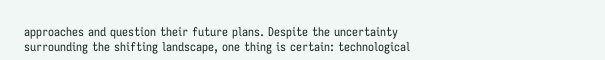approaches and question their future plans. Despite the uncertainty surrounding the shifting landscape, one thing is certain: technological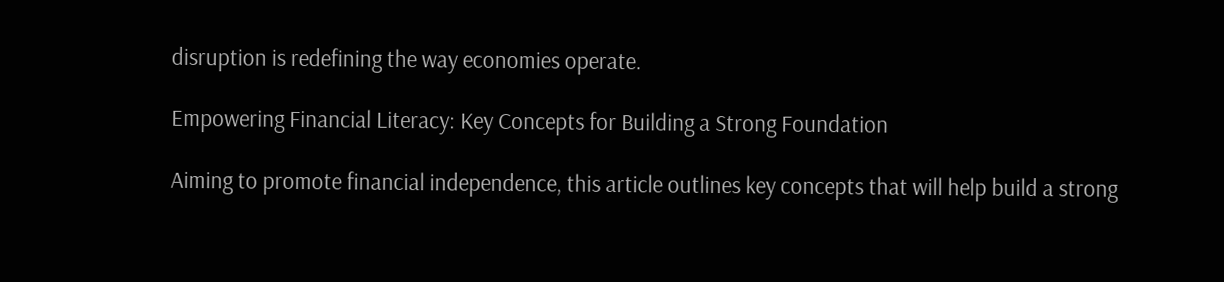disruption is redefining the way economies operate.

Empowering Financial Literacy: Key Concepts for Building a Strong Foundation

Aiming to promote financial independence, this article outlines key concepts that will help build a strong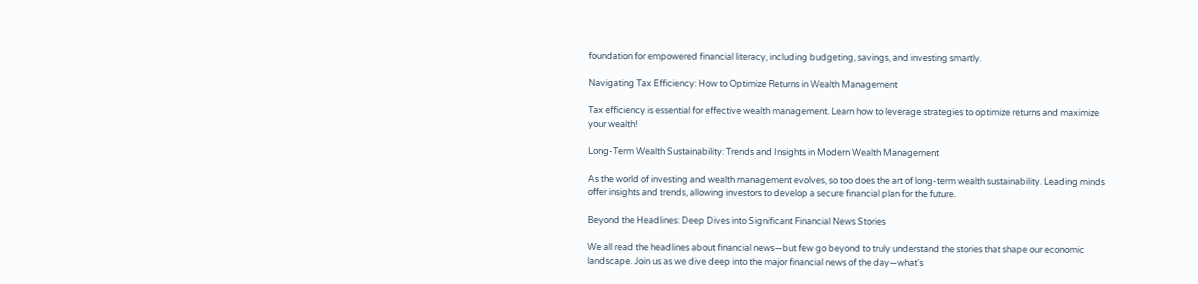foundation for empowered financial literacy, including budgeting, savings, and investing smartly.

Navigating Tax Efficiency: How to Optimize Returns in Wealth Management

Tax efficiency is essential for effective wealth management. Learn how to leverage strategies to optimize returns and maximize your wealth!

Long-Term Wealth Sustainability: Trends and Insights in Modern Wealth Management

As the world of investing and wealth management evolves, so too does the art of long-term wealth sustainability. Leading minds offer insights and trends, allowing investors to develop a secure financial plan for the future.

Beyond the Headlines: Deep Dives into Significant Financial News Stories

We all read the headlines about financial news—but few go beyond to truly understand the stories that shape our economic landscape. Join us as we dive deep into the major financial news of the day—what's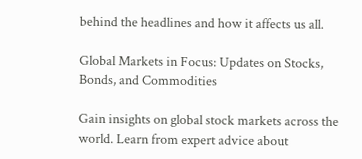behind the headlines and how it affects us all.

Global Markets in Focus: Updates on Stocks, Bonds, and Commodities

Gain insights on global stock markets across the world. Learn from expert advice about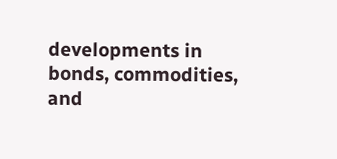developments in bonds, commodities, and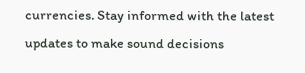currencies. Stay informed with the latest updates to make sound decisions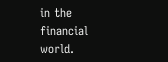in the financial world.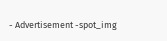- Advertisement -spot_img